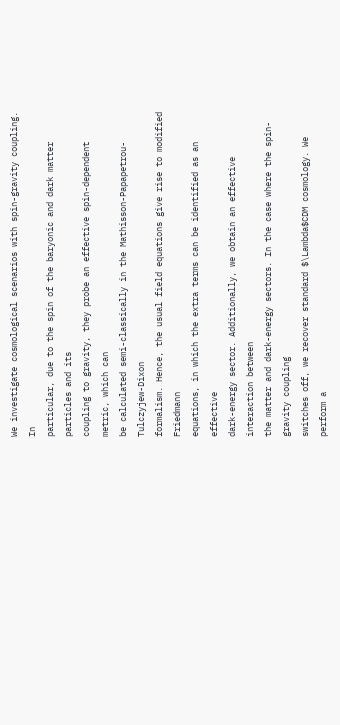We investigate cosmological scenarios with spin-gravity coupling. In
particular, due to the spin of the baryonic and dark matter particles and its
coupling to gravity, they probe an effective spin-dependent metric, which can
be calculated semi-classically in the Mathisson-Papapetrou-Tulczyjew-Dixon
formalism. Hence, the usual field equations give rise to modified Friedmann
equations, in which the extra terms can be identified as an effective
dark-energy sector. Additionally, we obtain an effective interaction between
the matter and dark-energy sectors. In the case where the spin-gravity coupling
switches off, we recover standard $\Lambda$CDM cosmology. We perform a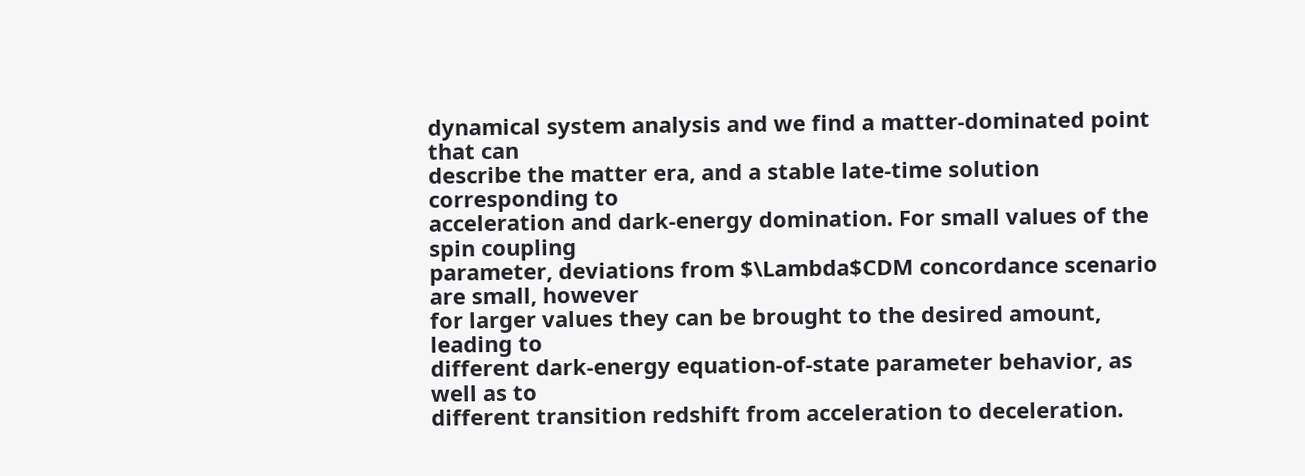dynamical system analysis and we find a matter-dominated point that can
describe the matter era, and a stable late-time solution corresponding to
acceleration and dark-energy domination. For small values of the spin coupling
parameter, deviations from $\Lambda$CDM concordance scenario are small, however
for larger values they can be brought to the desired amount, leading to
different dark-energy equation-of-state parameter behavior, as well as to
different transition redshift from acceleration to deceleration.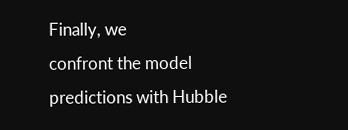Finally, we
confront the model predictions with Hubble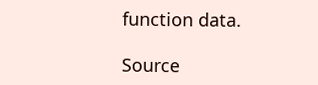function data.

Source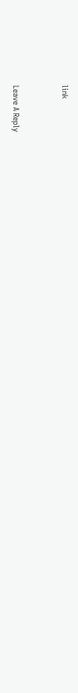link


Leave A Reply